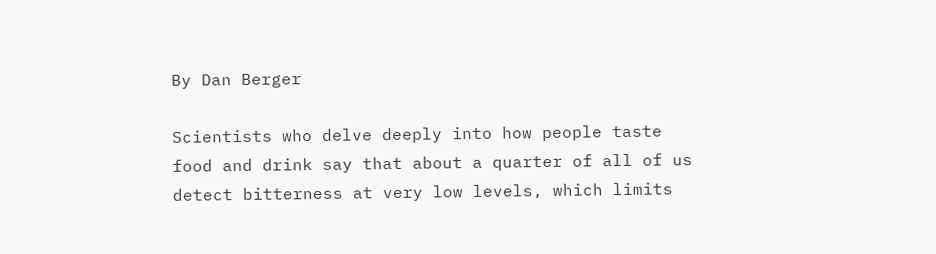By Dan Berger

Scientists who delve deeply into how people taste food and drink say that about a quarter of all of us detect bitterness at very low levels, which limits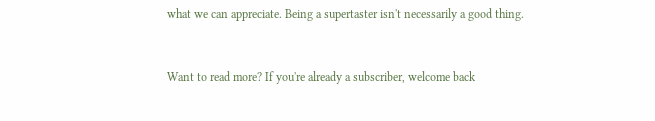what we can appreciate. Being a supertaster isn't necessarily a good thing.


Want to read more? If you're already a subscriber, welcome back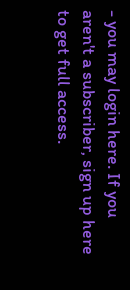- you may login here. If you aren't a subscriber, sign up here to get full access.